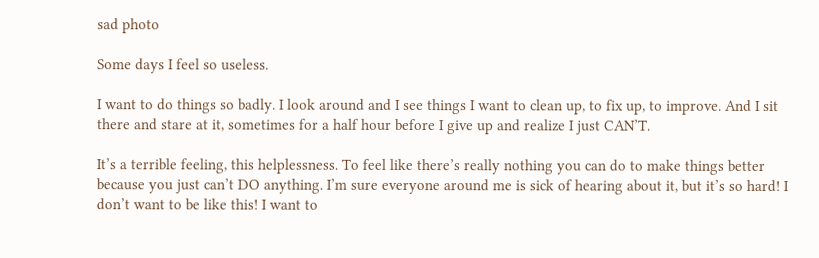sad photo

Some days I feel so useless.

I want to do things so badly. I look around and I see things I want to clean up, to fix up, to improve. And I sit there and stare at it, sometimes for a half hour before I give up and realize I just CAN’T.

It’s a terrible feeling, this helplessness. To feel like there’s really nothing you can do to make things better because you just can’t DO anything. I’m sure everyone around me is sick of hearing about it, but it’s so hard! I don’t want to be like this! I want to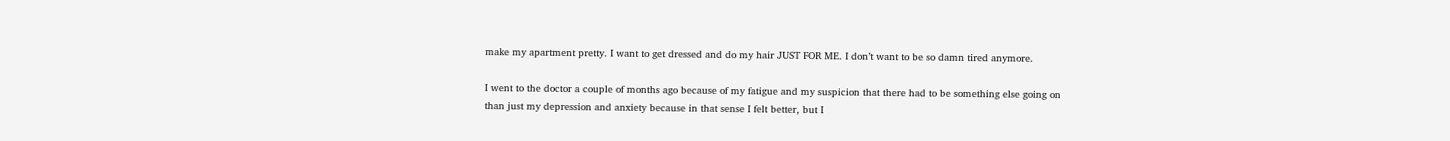make my apartment pretty. I want to get dressed and do my hair JUST FOR ME. I don’t want to be so damn tired anymore.

I went to the doctor a couple of months ago because of my fatigue and my suspicion that there had to be something else going on than just my depression and anxiety because in that sense I felt better, but I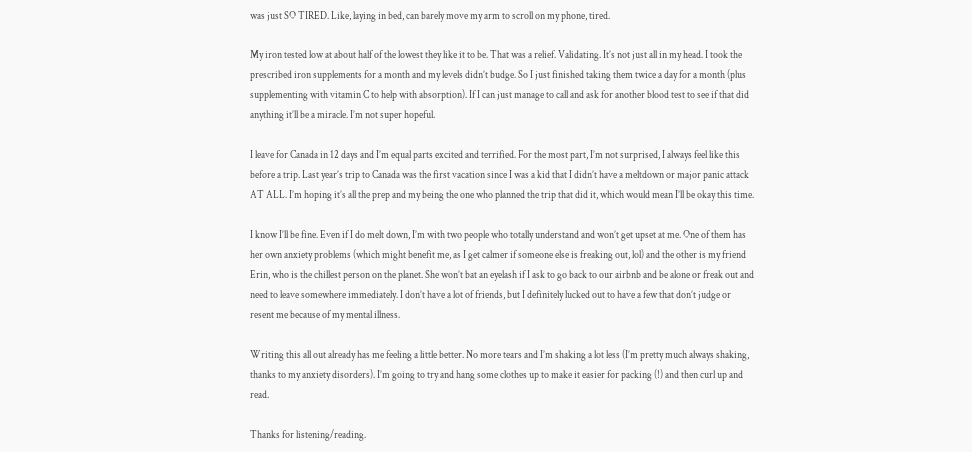was just SO TIRED. Like, laying in bed, can barely move my arm to scroll on my phone, tired.

My iron tested low at about half of the lowest they like it to be. That was a relief. Validating. It’s not just all in my head. I took the prescribed iron supplements for a month and my levels didn’t budge. So I just finished taking them twice a day for a month (plus supplementing with vitamin C to help with absorption). If I can just manage to call and ask for another blood test to see if that did anything it’ll be a miracle. I’m not super hopeful.

I leave for Canada in 12 days and I’m equal parts excited and terrified. For the most part, I’m not surprised, I always feel like this before a trip. Last year’s trip to Canada was the first vacation since I was a kid that I didn’t have a meltdown or major panic attack AT ALL. I’m hoping it’s all the prep and my being the one who planned the trip that did it, which would mean I’ll be okay this time.

I know I’ll be fine. Even if I do melt down, I’m with two people who totally understand and won’t get upset at me. One of them has her own anxiety problems (which might benefit me, as I get calmer if someone else is freaking out, lol) and the other is my friend Erin, who is the chillest person on the planet. She won’t bat an eyelash if I ask to go back to our airbnb and be alone or freak out and need to leave somewhere immediately. I don’t have a lot of friends, but I definitely lucked out to have a few that don’t judge or resent me because of my mental illness.

Writing this all out already has me feeling a little better. No more tears and I’m shaking a lot less (I’m pretty much always shaking, thanks to my anxiety disorders). I’m going to try and hang some clothes up to make it easier for packing (!) and then curl up and read.

Thanks for listening/reading.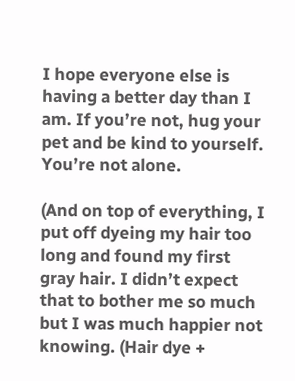I hope everyone else is having a better day than I am. If you’re not, hug your pet and be kind to yourself. You’re not alone.

(And on top of everything, I put off dyeing my hair too long and found my first gray hair. I didn’t expect that to bother me so much but I was much happier not knowing. (Hair dye +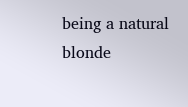being a natural blonde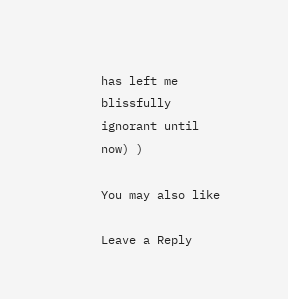has left me blissfully ignorant until now) )

You may also like

Leave a Reply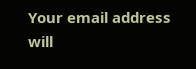Your email address will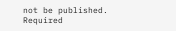not be published. Required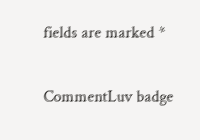fields are marked *

CommentLuv badge